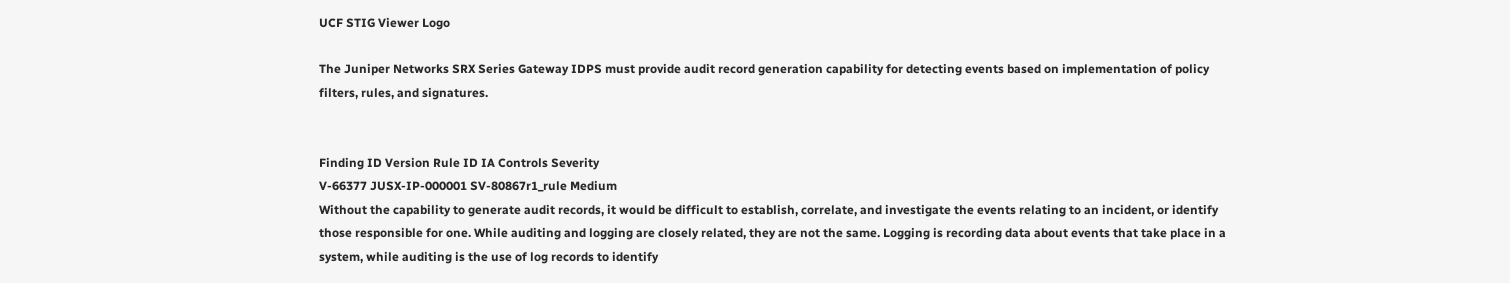UCF STIG Viewer Logo

The Juniper Networks SRX Series Gateway IDPS must provide audit record generation capability for detecting events based on implementation of policy filters, rules, and signatures.


Finding ID Version Rule ID IA Controls Severity
V-66377 JUSX-IP-000001 SV-80867r1_rule Medium
Without the capability to generate audit records, it would be difficult to establish, correlate, and investigate the events relating to an incident, or identify those responsible for one. While auditing and logging are closely related, they are not the same. Logging is recording data about events that take place in a system, while auditing is the use of log records to identify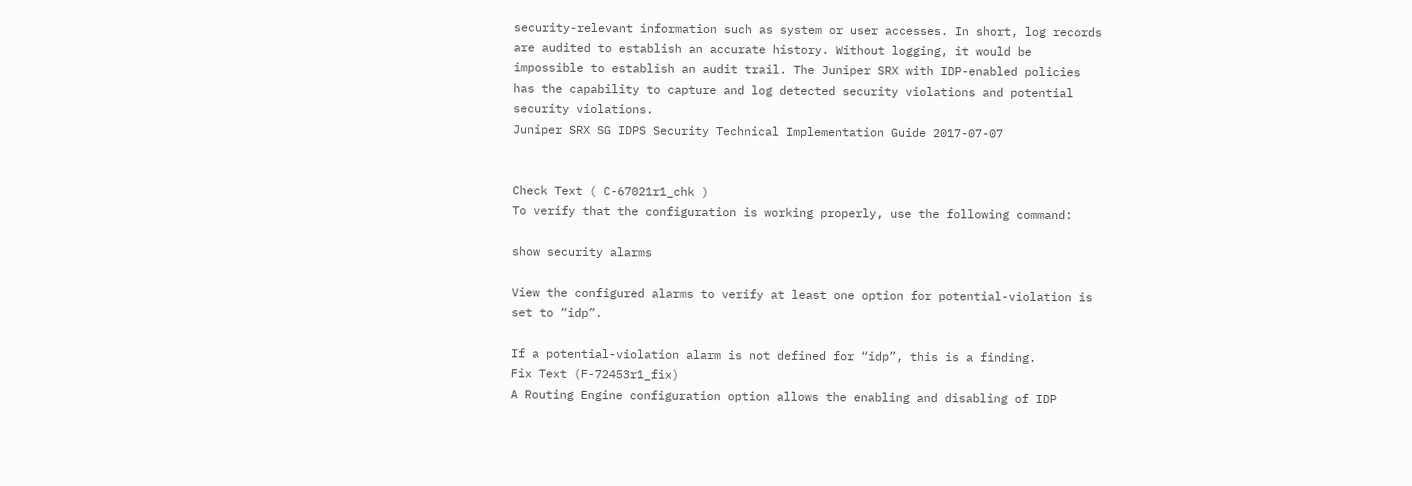security-relevant information such as system or user accesses. In short, log records are audited to establish an accurate history. Without logging, it would be impossible to establish an audit trail. The Juniper SRX with IDP-enabled policies has the capability to capture and log detected security violations and potential security violations.
Juniper SRX SG IDPS Security Technical Implementation Guide 2017-07-07


Check Text ( C-67021r1_chk )
To verify that the configuration is working properly, use the following command:

show security alarms

View the configured alarms to verify at least one option for potential-violation is set to “idp”.

If a potential-violation alarm is not defined for “idp”, this is a finding.
Fix Text (F-72453r1_fix)
A Routing Engine configuration option allows the enabling and disabling of IDP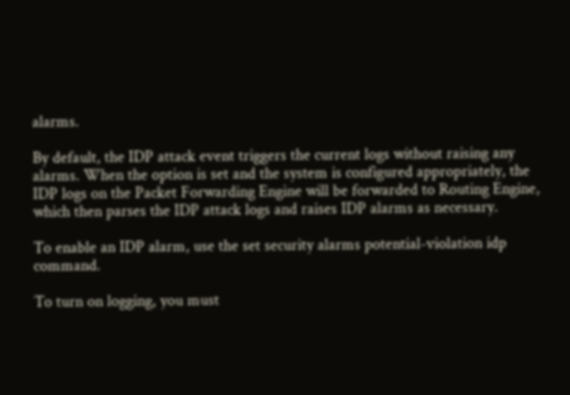alarms.

By default, the IDP attack event triggers the current logs without raising any alarms. When the option is set and the system is configured appropriately, the IDP logs on the Packet Forwarding Engine will be forwarded to Routing Engine, which then parses the IDP attack logs and raises IDP alarms as necessary.

To enable an IDP alarm, use the set security alarms potential-violation idp command.

To turn on logging, you must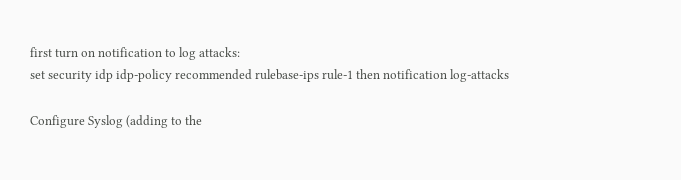first turn on notification to log attacks:
set security idp idp-policy recommended rulebase-ips rule-1 then notification log-attacks

Configure Syslog (adding to the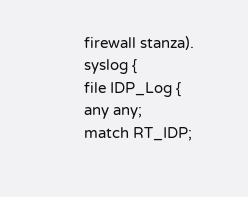firewall stanza).
syslog {
file IDP_Log {
any any;
match RT_IDP;